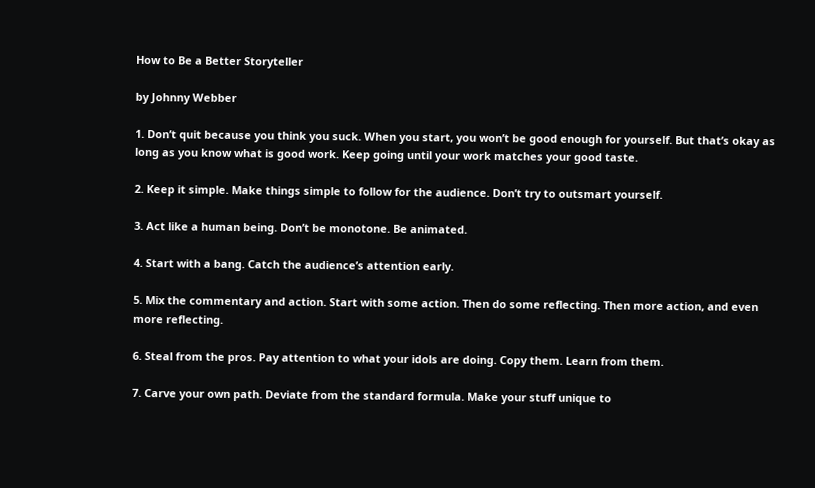How to Be a Better Storyteller

by Johnny Webber

1. Don’t quit because you think you suck. When you start, you won’t be good enough for yourself. But that’s okay as long as you know what is good work. Keep going until your work matches your good taste.

2. Keep it simple. Make things simple to follow for the audience. Don’t try to outsmart yourself.

3. Act like a human being. Don’t be monotone. Be animated.

4. Start with a bang. Catch the audience’s attention early.

5. Mix the commentary and action. Start with some action. Then do some reflecting. Then more action, and even more reflecting.

6. Steal from the pros. Pay attention to what your idols are doing. Copy them. Learn from them.

7. Carve your own path. Deviate from the standard formula. Make your stuff unique to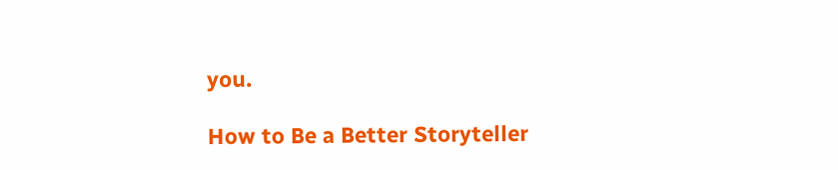you.

How to Be a Better Storyteller